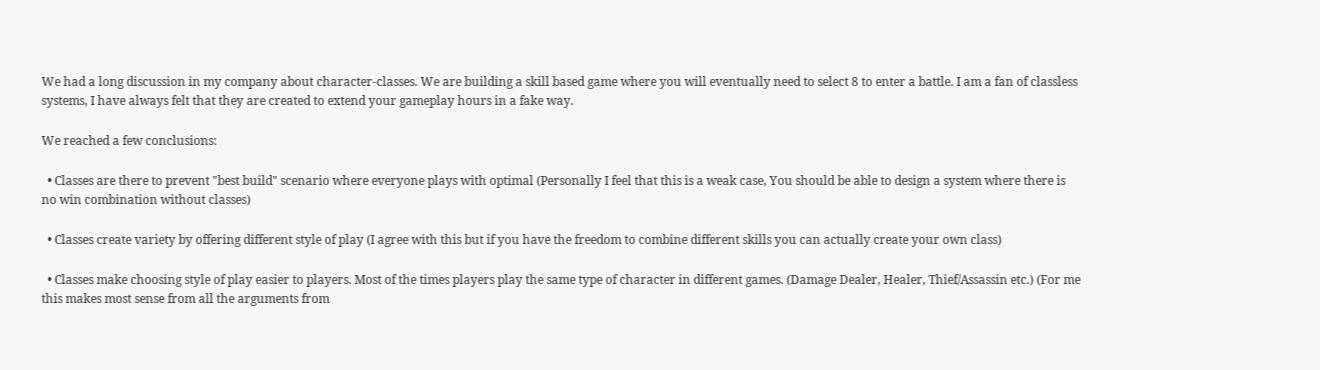We had a long discussion in my company about character-classes. We are building a skill based game where you will eventually need to select 8 to enter a battle. I am a fan of classless systems, I have always felt that they are created to extend your gameplay hours in a fake way.

We reached a few conclusions:

  • Classes are there to prevent "best build" scenario where everyone plays with optimal (Personally I feel that this is a weak case, You should be able to design a system where there is no win combination without classes)

  • Classes create variety by offering different style of play (I agree with this but if you have the freedom to combine different skills you can actually create your own class)

  • Classes make choosing style of play easier to players. Most of the times players play the same type of character in different games. (Damage Dealer, Healer, Thief/Assassin etc.) (For me this makes most sense from all the arguments from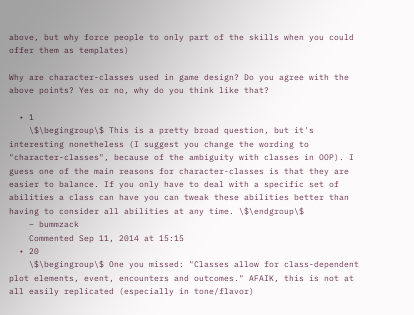above, but why force people to only part of the skills when you could offer them as templates)

Why are character-classes used in game design? Do you agree with the above points? Yes or no, why do you think like that?

  • 1
    \$\begingroup\$ This is a pretty broad question, but it's interesting nonetheless (I suggest you change the wording to "character-classes", because of the ambiguity with classes in OOP). I guess one of the main reasons for character-classes is that they are easier to balance. If you only have to deal with a specific set of abilities a class can have you can tweak these abilities better than having to consider all abilities at any time. \$\endgroup\$
    – bummzack
    Commented Sep 11, 2014 at 15:15
  • 20
    \$\begingroup\$ One you missed: "Classes allow for class-dependent plot elements, event, encounters and outcomes." AFAIK, this is not at all easily replicated (especially in tone/flavor)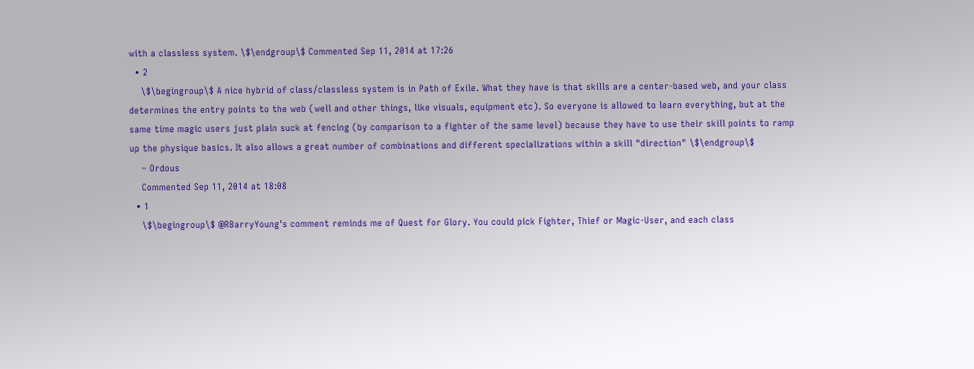with a classless system. \$\endgroup\$ Commented Sep 11, 2014 at 17:26
  • 2
    \$\begingroup\$ A nice hybrid of class/classless system is in Path of Exile. What they have is that skills are a center-based web, and your class determines the entry points to the web (well and other things, like visuals, equipment etc). So everyone is allowed to learn everything, but at the same time magic users just plain suck at fencing (by comparison to a fighter of the same level) because they have to use their skill points to ramp up the physique basics. It also allows a great number of combinations and different specializations within a skill "direction" \$\endgroup\$
    – Ordous
    Commented Sep 11, 2014 at 18:08
  • 1
    \$\begingroup\$ @RBarryYoung's comment reminds me of Quest for Glory. You could pick Fighter, Thief or Magic-User, and each class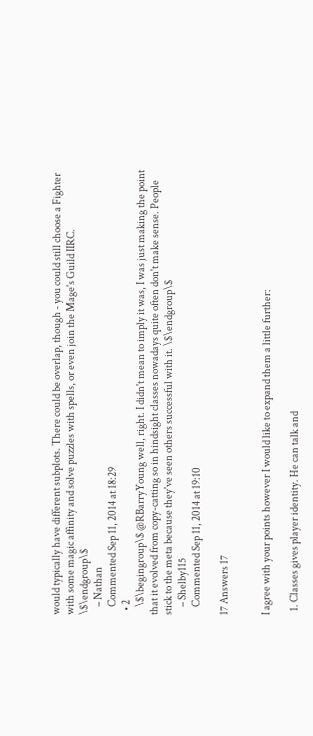would typically have different subplots. There could be overlap, though - you could still choose a Fighter with some magic affinity and solve puzzles with spells, or even join the Mage's Guild IIRC. \$\endgroup\$
    – Nathan
    Commented Sep 11, 2014 at 18:29
  • 2
    \$\begingroup\$ @RBarryYoung well, right. I didn't mean to imply it was, I was just making the point that it evolved from copy-catting so in hindsight classes nowadays quite often don't make sense. People stick to the meta because they've seen others successful with it. \$\endgroup\$
    – Shelby115
    Commented Sep 11, 2014 at 19:10

17 Answers 17


I agree with your points however I would like to expand them a little further:

  1. Classes gives player identity. He can talk and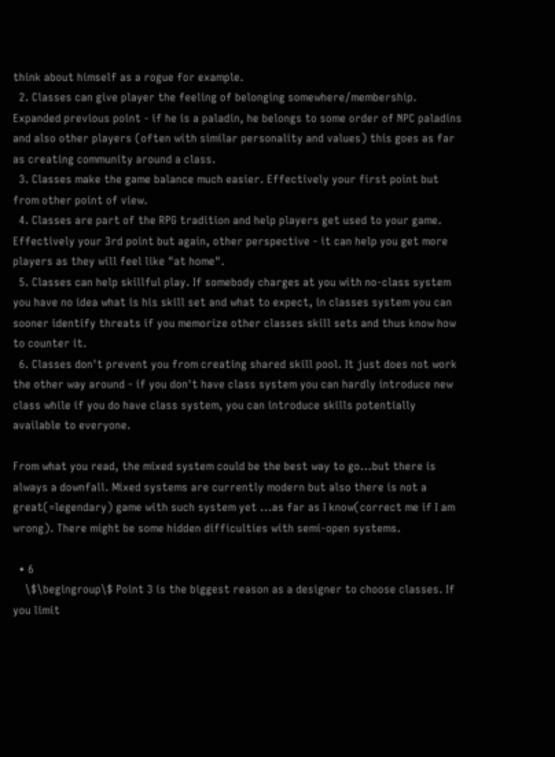think about himself as a rogue for example.
  2. Classes can give player the feeling of belonging somewhere/membership. Expanded previous point - if he is a paladin, he belongs to some order of NPC paladins and also other players (often with similar personality and values) this goes as far as creating community around a class.
  3. Classes make the game balance much easier. Effectively your first point but from other point of view.
  4. Classes are part of the RPG tradition and help players get used to your game. Effectively your 3rd point but again, other perspective - it can help you get more players as they will feel like "at home".
  5. Classes can help skillful play. If somebody charges at you with no-class system you have no idea what is his skill set and what to expect, in classes system you can sooner identify threats if you memorize other classes skill sets and thus know how to counter it.
  6. Classes don't prevent you from creating shared skill pool. It just does not work the other way around - if you don't have class system you can hardly introduce new class while if you do have class system, you can introduce skills potentially available to everyone.

From what you read, the mixed system could be the best way to go...but there is always a downfall. Mixed systems are currently modern but also there is not a great(=legendary) game with such system yet ...as far as I know(correct me if I am wrong). There might be some hidden difficulties with semi-open systems.

  • 6
    \$\begingroup\$ Point 3 is the biggest reason as a designer to choose classes. If you limit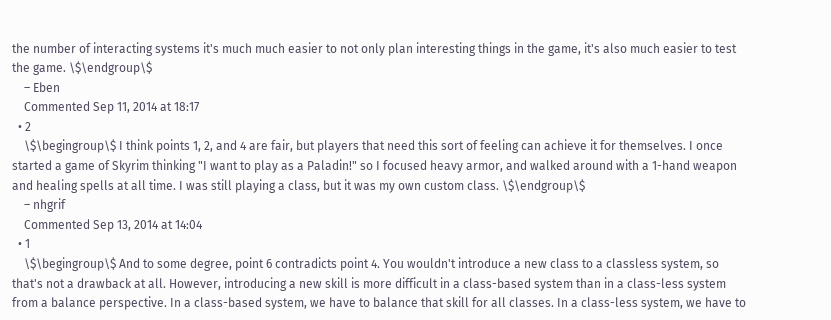the number of interacting systems it's much much easier to not only plan interesting things in the game, it's also much easier to test the game. \$\endgroup\$
    – Eben
    Commented Sep 11, 2014 at 18:17
  • 2
    \$\begingroup\$ I think points 1, 2, and 4 are fair, but players that need this sort of feeling can achieve it for themselves. I once started a game of Skyrim thinking "I want to play as a Paladin!" so I focused heavy armor, and walked around with a 1-hand weapon and healing spells at all time. I was still playing a class, but it was my own custom class. \$\endgroup\$
    – nhgrif
    Commented Sep 13, 2014 at 14:04
  • 1
    \$\begingroup\$ And to some degree, point 6 contradicts point 4. You wouldn't introduce a new class to a classless system, so that's not a drawback at all. However, introducing a new skill is more difficult in a class-based system than in a class-less system from a balance perspective. In a class-based system, we have to balance that skill for all classes. In a class-less system, we have to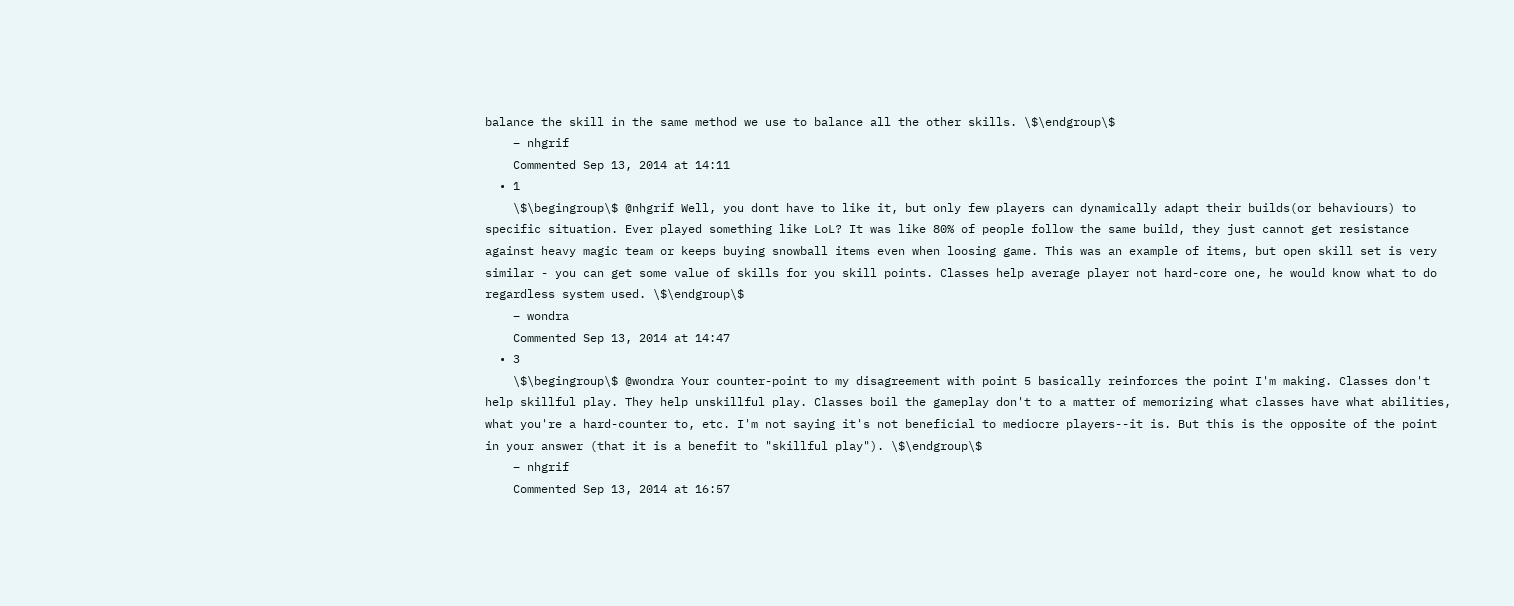balance the skill in the same method we use to balance all the other skills. \$\endgroup\$
    – nhgrif
    Commented Sep 13, 2014 at 14:11
  • 1
    \$\begingroup\$ @nhgrif Well, you dont have to like it, but only few players can dynamically adapt their builds(or behaviours) to specific situation. Ever played something like LoL? It was like 80% of people follow the same build, they just cannot get resistance against heavy magic team or keeps buying snowball items even when loosing game. This was an example of items, but open skill set is very similar - you can get some value of skills for you skill points. Classes help average player not hard-core one, he would know what to do regardless system used. \$\endgroup\$
    – wondra
    Commented Sep 13, 2014 at 14:47
  • 3
    \$\begingroup\$ @wondra Your counter-point to my disagreement with point 5 basically reinforces the point I'm making. Classes don't help skillful play. They help unskillful play. Classes boil the gameplay don't to a matter of memorizing what classes have what abilities, what you're a hard-counter to, etc. I'm not saying it's not beneficial to mediocre players--it is. But this is the opposite of the point in your answer (that it is a benefit to "skillful play"). \$\endgroup\$
    – nhgrif
    Commented Sep 13, 2014 at 16:57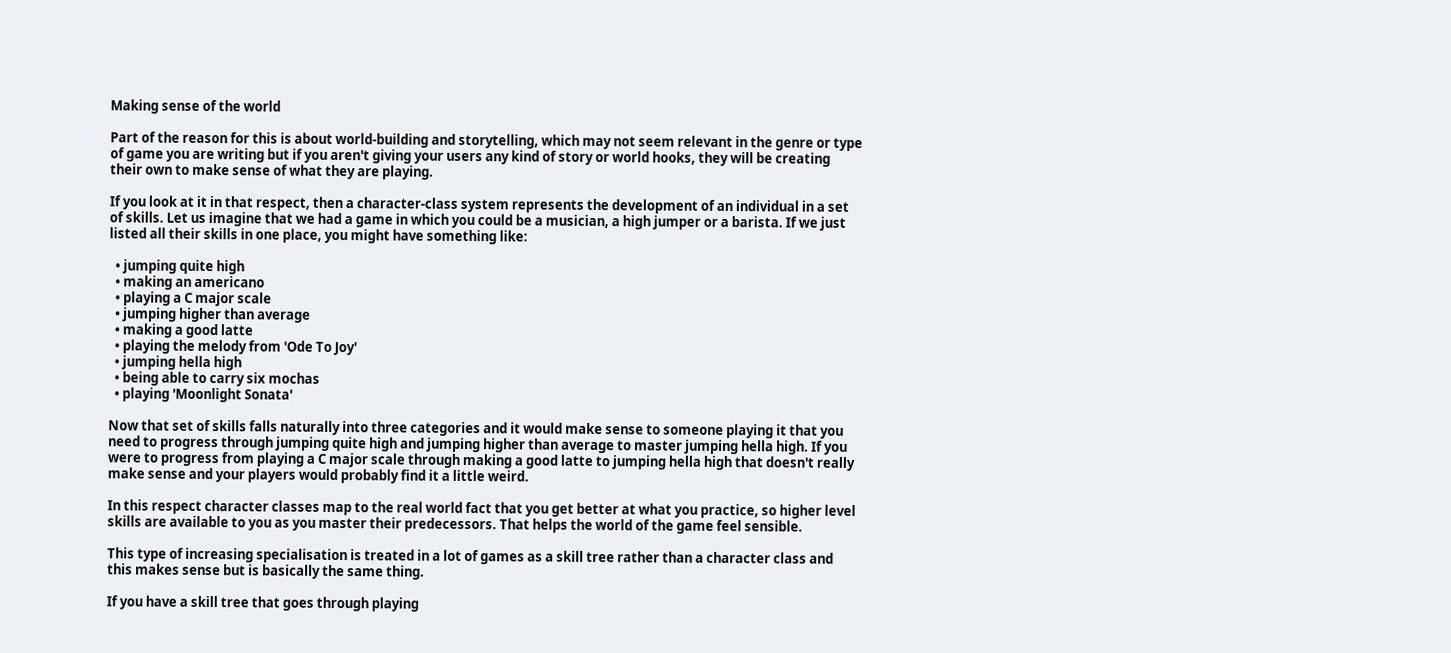Making sense of the world

Part of the reason for this is about world-building and storytelling, which may not seem relevant in the genre or type of game you are writing but if you aren't giving your users any kind of story or world hooks, they will be creating their own to make sense of what they are playing.

If you look at it in that respect, then a character-class system represents the development of an individual in a set of skills. Let us imagine that we had a game in which you could be a musician, a high jumper or a barista. If we just listed all their skills in one place, you might have something like:

  • jumping quite high
  • making an americano
  • playing a C major scale
  • jumping higher than average
  • making a good latte
  • playing the melody from 'Ode To Joy'
  • jumping hella high
  • being able to carry six mochas
  • playing 'Moonlight Sonata'

Now that set of skills falls naturally into three categories and it would make sense to someone playing it that you need to progress through jumping quite high and jumping higher than average to master jumping hella high. If you were to progress from playing a C major scale through making a good latte to jumping hella high that doesn't really make sense and your players would probably find it a little weird.

In this respect character classes map to the real world fact that you get better at what you practice, so higher level skills are available to you as you master their predecessors. That helps the world of the game feel sensible.

This type of increasing specialisation is treated in a lot of games as a skill tree rather than a character class and this makes sense but is basically the same thing.

If you have a skill tree that goes through playing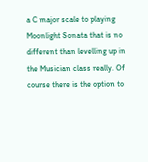a C major scale to playing Moonlight Sonata that is no different than levelling up in the Musician class really. Of course there is the option to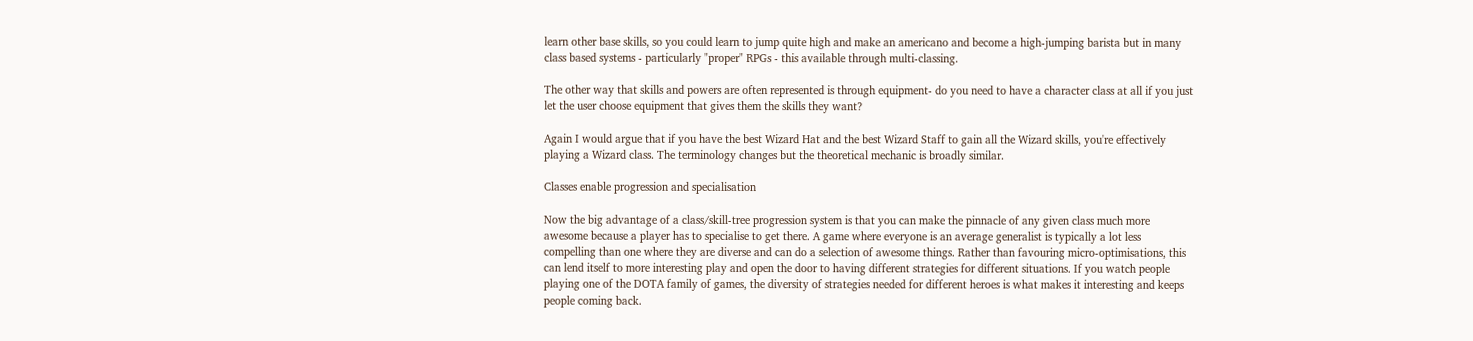learn other base skills, so you could learn to jump quite high and make an americano and become a high-jumping barista but in many class based systems - particularly "proper" RPGs - this available through multi-classing.

The other way that skills and powers are often represented is through equipment- do you need to have a character class at all if you just let the user choose equipment that gives them the skills they want?

Again I would argue that if you have the best Wizard Hat and the best Wizard Staff to gain all the Wizard skills, you're effectively playing a Wizard class. The terminology changes but the theoretical mechanic is broadly similar.

Classes enable progression and specialisation

Now the big advantage of a class/skill-tree progression system is that you can make the pinnacle of any given class much more awesome because a player has to specialise to get there. A game where everyone is an average generalist is typically a lot less compelling than one where they are diverse and can do a selection of awesome things. Rather than favouring micro-optimisations, this can lend itself to more interesting play and open the door to having different strategies for different situations. If you watch people playing one of the DOTA family of games, the diversity of strategies needed for different heroes is what makes it interesting and keeps people coming back.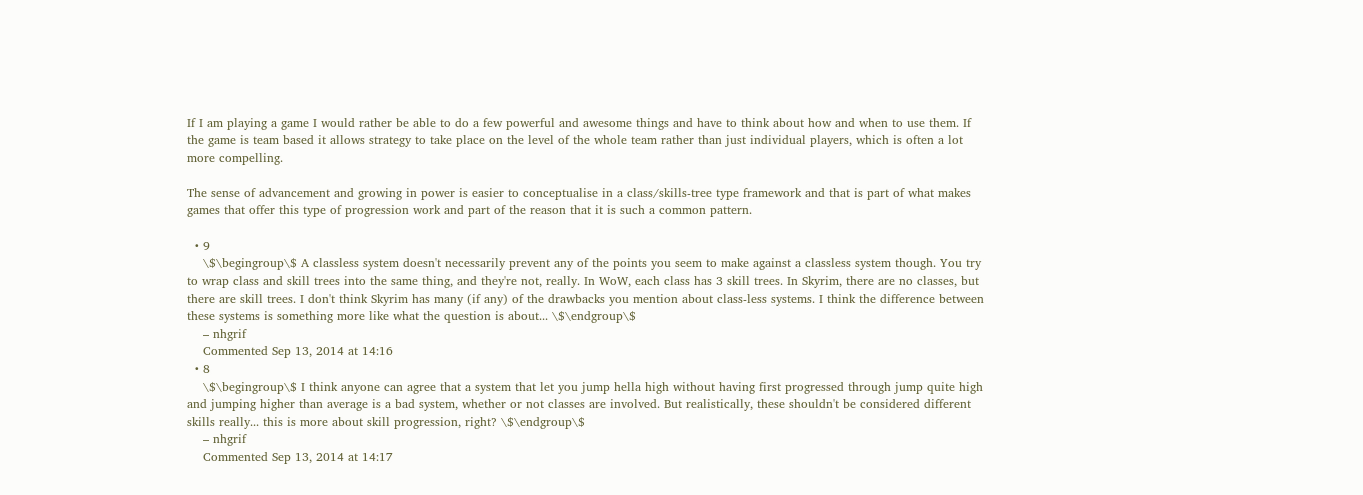If I am playing a game I would rather be able to do a few powerful and awesome things and have to think about how and when to use them. If the game is team based it allows strategy to take place on the level of the whole team rather than just individual players, which is often a lot more compelling.

The sense of advancement and growing in power is easier to conceptualise in a class/skills-tree type framework and that is part of what makes games that offer this type of progression work and part of the reason that it is such a common pattern.

  • 9
    \$\begingroup\$ A classless system doesn't necessarily prevent any of the points you seem to make against a classless system though. You try to wrap class and skill trees into the same thing, and they're not, really. In WoW, each class has 3 skill trees. In Skyrim, there are no classes, but there are skill trees. I don't think Skyrim has many (if any) of the drawbacks you mention about class-less systems. I think the difference between these systems is something more like what the question is about... \$\endgroup\$
    – nhgrif
    Commented Sep 13, 2014 at 14:16
  • 8
    \$\begingroup\$ I think anyone can agree that a system that let you jump hella high without having first progressed through jump quite high and jumping higher than average is a bad system, whether or not classes are involved. But realistically, these shouldn't be considered different skills really... this is more about skill progression, right? \$\endgroup\$
    – nhgrif
    Commented Sep 13, 2014 at 14:17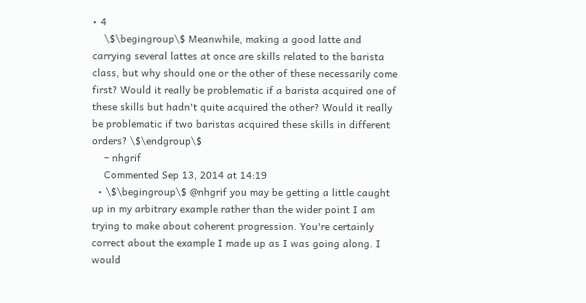• 4
    \$\begingroup\$ Meanwhile, making a good latte and carrying several lattes at once are skills related to the barista class, but why should one or the other of these necessarily come first? Would it really be problematic if a barista acquired one of these skills but hadn't quite acquired the other? Would it really be problematic if two baristas acquired these skills in different orders? \$\endgroup\$
    – nhgrif
    Commented Sep 13, 2014 at 14:19
  • \$\begingroup\$ @nhgrif you may be getting a little caught up in my arbitrary example rather than the wider point I am trying to make about coherent progression. You're certainly correct about the example I made up as I was going along. I would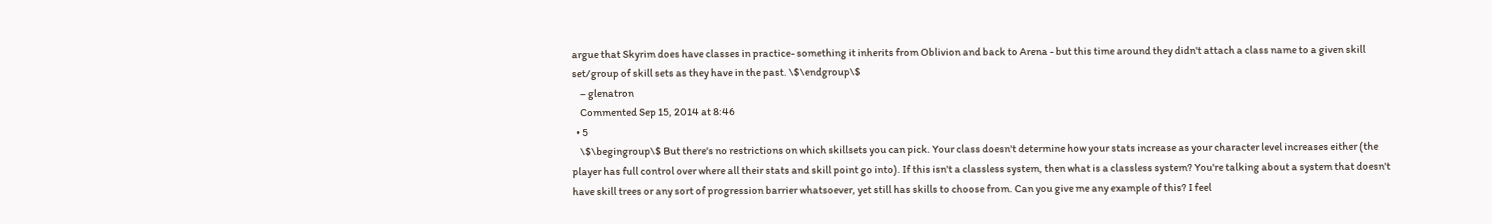argue that Skyrim does have classes in practice- something it inherits from Oblivion and back to Arena - but this time around they didn't attach a class name to a given skill set/group of skill sets as they have in the past. \$\endgroup\$
    – glenatron
    Commented Sep 15, 2014 at 8:46
  • 5
    \$\begingroup\$ But there's no restrictions on which skillsets you can pick. Your class doesn't determine how your stats increase as your character level increases either (the player has full control over where all their stats and skill point go into). If this isn't a classless system, then what is a classless system? You're talking about a system that doesn't have skill trees or any sort of progression barrier whatsoever, yet still has skills to choose from. Can you give me any example of this? I feel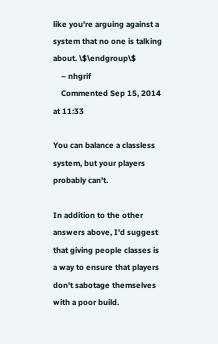like you're arguing against a system that no one is talking about. \$\endgroup\$
    – nhgrif
    Commented Sep 15, 2014 at 11:33

You can balance a classless system, but your players probably can't.

In addition to the other answers above, I'd suggest that giving people classes is a way to ensure that players don't sabotage themselves with a poor build.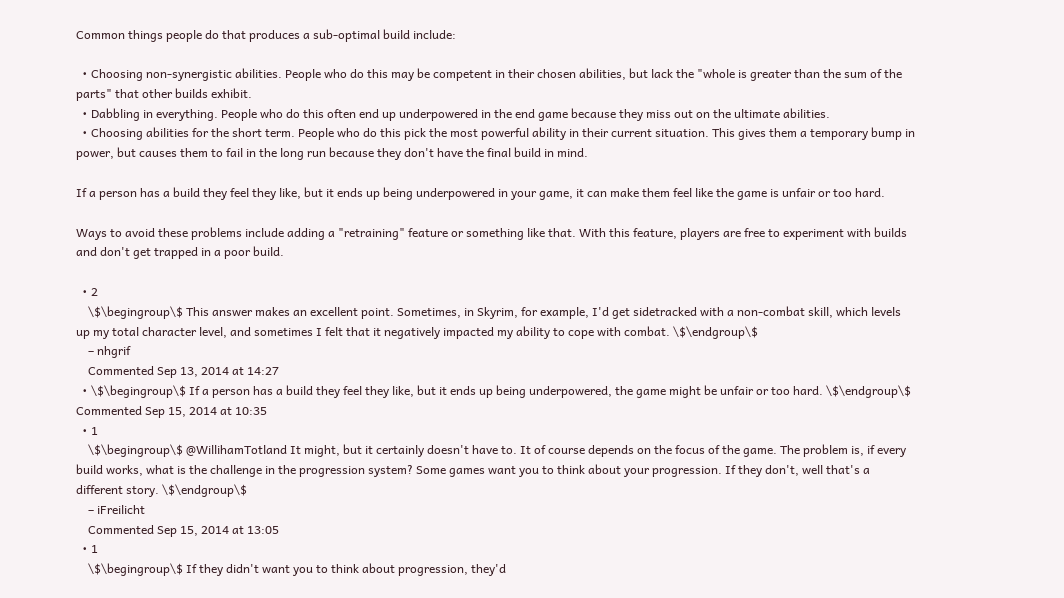Common things people do that produces a sub-optimal build include:

  • Choosing non-synergistic abilities. People who do this may be competent in their chosen abilities, but lack the "whole is greater than the sum of the parts" that other builds exhibit.
  • Dabbling in everything. People who do this often end up underpowered in the end game because they miss out on the ultimate abilities.
  • Choosing abilities for the short term. People who do this pick the most powerful ability in their current situation. This gives them a temporary bump in power, but causes them to fail in the long run because they don't have the final build in mind.

If a person has a build they feel they like, but it ends up being underpowered in your game, it can make them feel like the game is unfair or too hard.

Ways to avoid these problems include adding a "retraining" feature or something like that. With this feature, players are free to experiment with builds and don't get trapped in a poor build.

  • 2
    \$\begingroup\$ This answer makes an excellent point. Sometimes, in Skyrim, for example, I'd get sidetracked with a non-combat skill, which levels up my total character level, and sometimes I felt that it negatively impacted my ability to cope with combat. \$\endgroup\$
    – nhgrif
    Commented Sep 13, 2014 at 14:27
  • \$\begingroup\$ If a person has a build they feel they like, but it ends up being underpowered, the game might be unfair or too hard. \$\endgroup\$ Commented Sep 15, 2014 at 10:35
  • 1
    \$\begingroup\$ @WillihamTotland It might, but it certainly doesn't have to. It of course depends on the focus of the game. The problem is, if every build works, what is the challenge in the progression system? Some games want you to think about your progression. If they don't, well that's a different story. \$\endgroup\$
    – iFreilicht
    Commented Sep 15, 2014 at 13:05
  • 1
    \$\begingroup\$ If they didn't want you to think about progression, they'd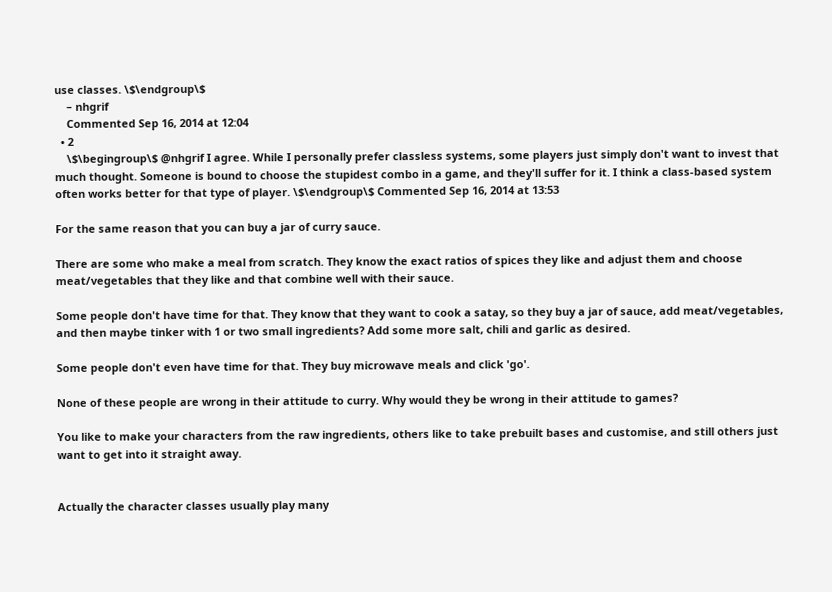use classes. \$\endgroup\$
    – nhgrif
    Commented Sep 16, 2014 at 12:04
  • 2
    \$\begingroup\$ @nhgrif I agree. While I personally prefer classless systems, some players just simply don't want to invest that much thought. Someone is bound to choose the stupidest combo in a game, and they'll suffer for it. I think a class-based system often works better for that type of player. \$\endgroup\$ Commented Sep 16, 2014 at 13:53

For the same reason that you can buy a jar of curry sauce.

There are some who make a meal from scratch. They know the exact ratios of spices they like and adjust them and choose meat/vegetables that they like and that combine well with their sauce.

Some people don't have time for that. They know that they want to cook a satay, so they buy a jar of sauce, add meat/vegetables, and then maybe tinker with 1 or two small ingredients? Add some more salt, chili and garlic as desired.

Some people don't even have time for that. They buy microwave meals and click 'go'.

None of these people are wrong in their attitude to curry. Why would they be wrong in their attitude to games?

You like to make your characters from the raw ingredients, others like to take prebuilt bases and customise, and still others just want to get into it straight away.


Actually the character classes usually play many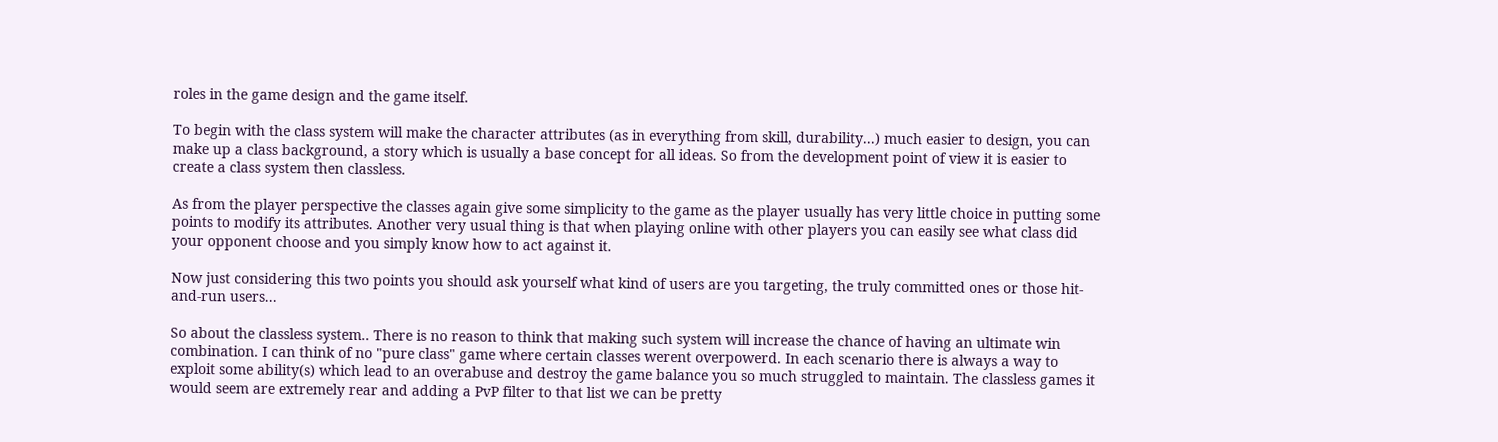roles in the game design and the game itself.

To begin with the class system will make the character attributes (as in everything from skill, durability...) much easier to design, you can make up a class background, a story which is usually a base concept for all ideas. So from the development point of view it is easier to create a class system then classless.

As from the player perspective the classes again give some simplicity to the game as the player usually has very little choice in putting some points to modify its attributes. Another very usual thing is that when playing online with other players you can easily see what class did your opponent choose and you simply know how to act against it.

Now just considering this two points you should ask yourself what kind of users are you targeting, the truly committed ones or those hit-and-run users...

So about the classless system.. There is no reason to think that making such system will increase the chance of having an ultimate win combination. I can think of no "pure class" game where certain classes werent overpowerd. In each scenario there is always a way to exploit some ability(s) which lead to an overabuse and destroy the game balance you so much struggled to maintain. The classless games it would seem are extremely rear and adding a PvP filter to that list we can be pretty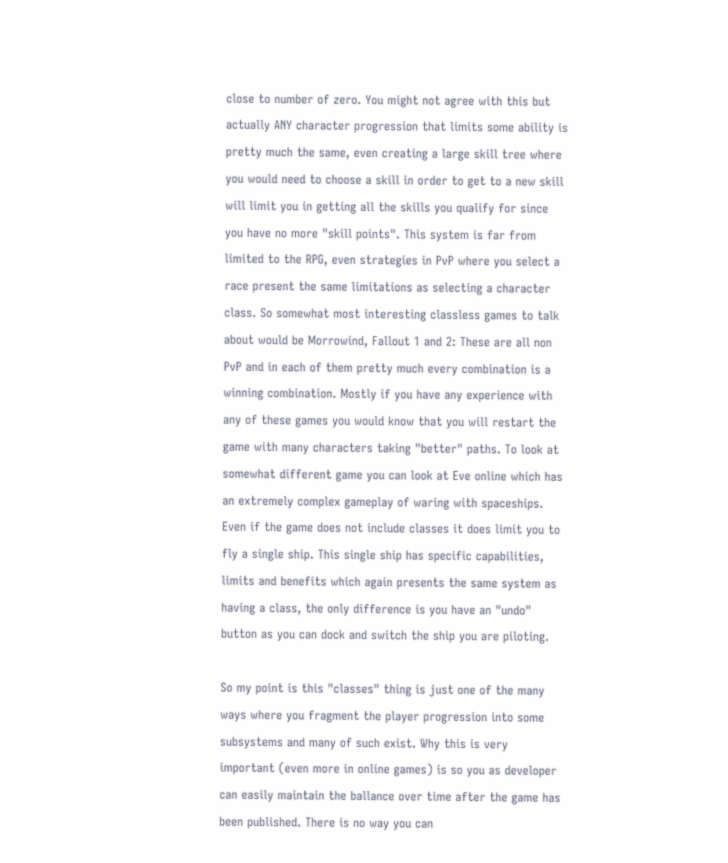close to number of zero. You might not agree with this but actually ANY character progression that limits some ability is pretty much the same, even creating a large skill tree where you would need to choose a skill in order to get to a new skill will limit you in getting all the skills you qualify for since you have no more "skill points". This system is far from limited to the RPG, even strategies in PvP where you select a race present the same limitations as selecting a character class. So somewhat most interesting classless games to talk about would be Morrowind, Fallout 1 and 2: These are all non PvP and in each of them pretty much every combination is a winning combination. Mostly if you have any experience with any of these games you would know that you will restart the game with many characters taking "better" paths. To look at somewhat different game you can look at Eve online which has an extremely complex gameplay of waring with spaceships. Even if the game does not include classes it does limit you to fly a single ship. This single ship has specific capabilities, limits and benefits which again presents the same system as having a class, the only difference is you have an "undo" button as you can dock and switch the ship you are piloting.

So my point is this "classes" thing is just one of the many ways where you fragment the player progression into some subsystems and many of such exist. Why this is very important (even more in online games) is so you as developer can easily maintain the ballance over time after the game has been published. There is no way you can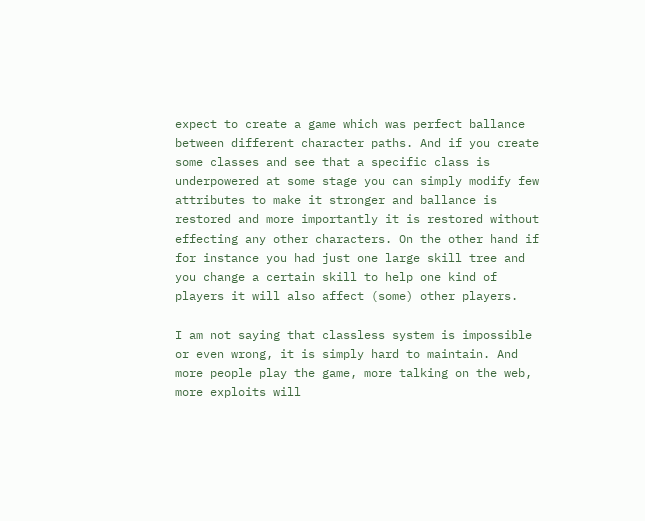expect to create a game which was perfect ballance between different character paths. And if you create some classes and see that a specific class is underpowered at some stage you can simply modify few attributes to make it stronger and ballance is restored and more importantly it is restored without effecting any other characters. On the other hand if for instance you had just one large skill tree and you change a certain skill to help one kind of players it will also affect (some) other players.

I am not saying that classless system is impossible or even wrong, it is simply hard to maintain. And more people play the game, more talking on the web, more exploits will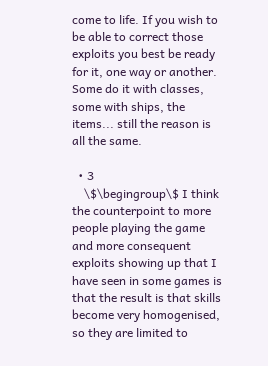come to life. If you wish to be able to correct those exploits you best be ready for it, one way or another. Some do it with classes, some with ships, the items... still the reason is all the same.

  • 3
    \$\begingroup\$ I think the counterpoint to more people playing the game and more consequent exploits showing up that I have seen in some games is that the result is that skills become very homogenised, so they are limited to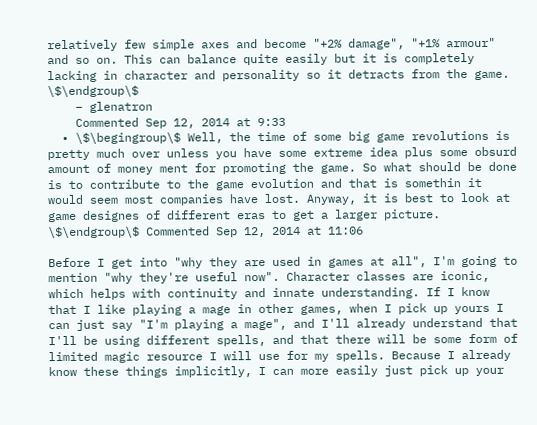relatively few simple axes and become "+2% damage", "+1% armour" and so on. This can balance quite easily but it is completely lacking in character and personality so it detracts from the game. \$\endgroup\$
    – glenatron
    Commented Sep 12, 2014 at 9:33
  • \$\begingroup\$ Well, the time of some big game revolutions is pretty much over unless you have some extreme idea plus some obsurd amount of money ment for promoting the game. So what should be done is to contribute to the game evolution and that is somethin it would seem most companies have lost. Anyway, it is best to look at game designes of different eras to get a larger picture. \$\endgroup\$ Commented Sep 12, 2014 at 11:06

Before I get into "why they are used in games at all", I'm going to mention "why they're useful now". Character classes are iconic, which helps with continuity and innate understanding. If I know that I like playing a mage in other games, when I pick up yours I can just say "I'm playing a mage", and I'll already understand that I'll be using different spells, and that there will be some form of limited magic resource I will use for my spells. Because I already know these things implicitly, I can more easily just pick up your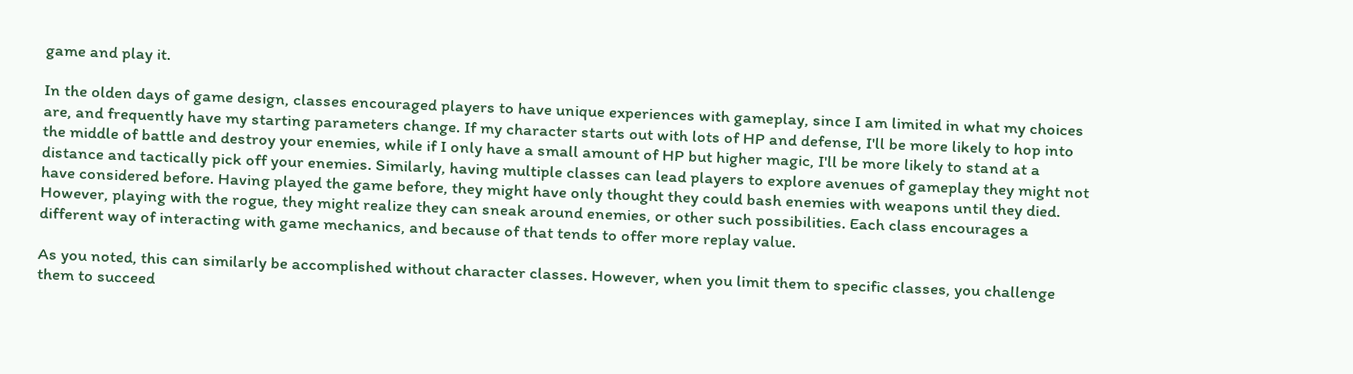game and play it.

In the olden days of game design, classes encouraged players to have unique experiences with gameplay, since I am limited in what my choices are, and frequently have my starting parameters change. If my character starts out with lots of HP and defense, I'll be more likely to hop into the middle of battle and destroy your enemies, while if I only have a small amount of HP but higher magic, I'll be more likely to stand at a distance and tactically pick off your enemies. Similarly, having multiple classes can lead players to explore avenues of gameplay they might not have considered before. Having played the game before, they might have only thought they could bash enemies with weapons until they died. However, playing with the rogue, they might realize they can sneak around enemies, or other such possibilities. Each class encourages a different way of interacting with game mechanics, and because of that tends to offer more replay value.

As you noted, this can similarly be accomplished without character classes. However, when you limit them to specific classes, you challenge them to succeed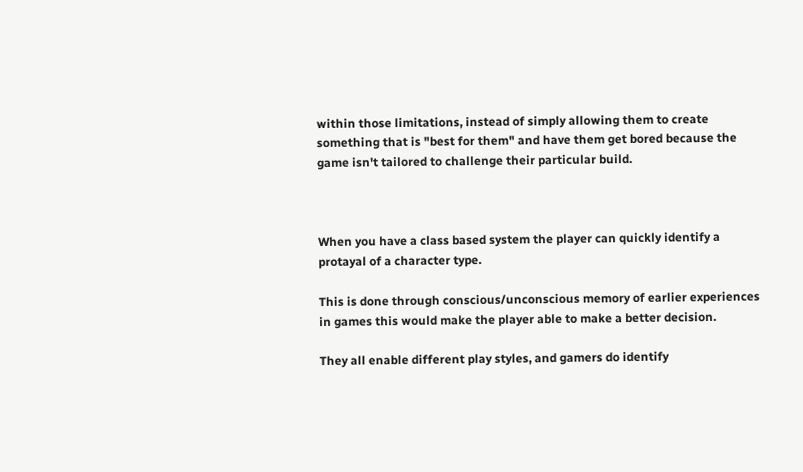within those limitations, instead of simply allowing them to create something that is "best for them" and have them get bored because the game isn't tailored to challenge their particular build.



When you have a class based system the player can quickly identify a protayal of a character type.

This is done through conscious/unconscious memory of earlier experiences in games this would make the player able to make a better decision.

They all enable different play styles, and gamers do identify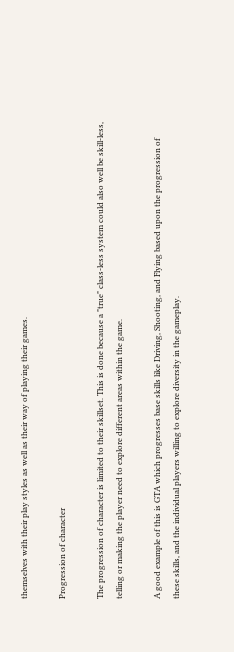themselves with their play styles as well as their way of playing their games.

Progression of character

The progression of character is limited to their skillset. This is done because a "true" class-less system could also well be skill-less, telling or making the player need to explore different areas within the game.

A good example of this is GTA which progresses base skills like Driving, Shooting, and Flying based upon the progression of these skills, and the individual players willing to explore diversity in the gameplay.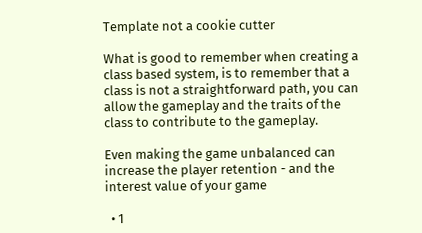Template not a cookie cutter

What is good to remember when creating a class based system, is to remember that a class is not a straightforward path, you can allow the gameplay and the traits of the class to contribute to the gameplay.

Even making the game unbalanced can increase the player retention - and the interest value of your game

  • 1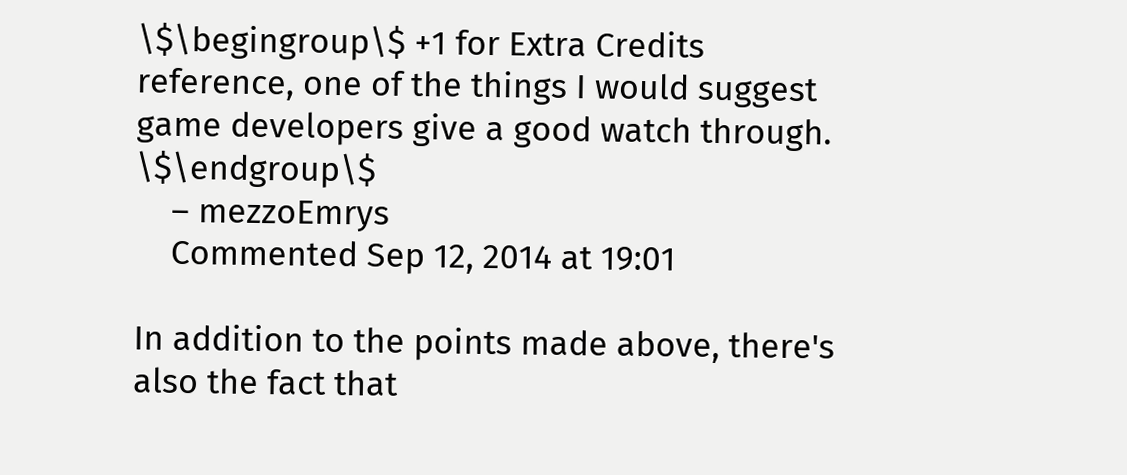\$\begingroup\$ +1 for Extra Credits reference, one of the things I would suggest game developers give a good watch through. \$\endgroup\$
    – mezzoEmrys
    Commented Sep 12, 2014 at 19:01

In addition to the points made above, there's also the fact that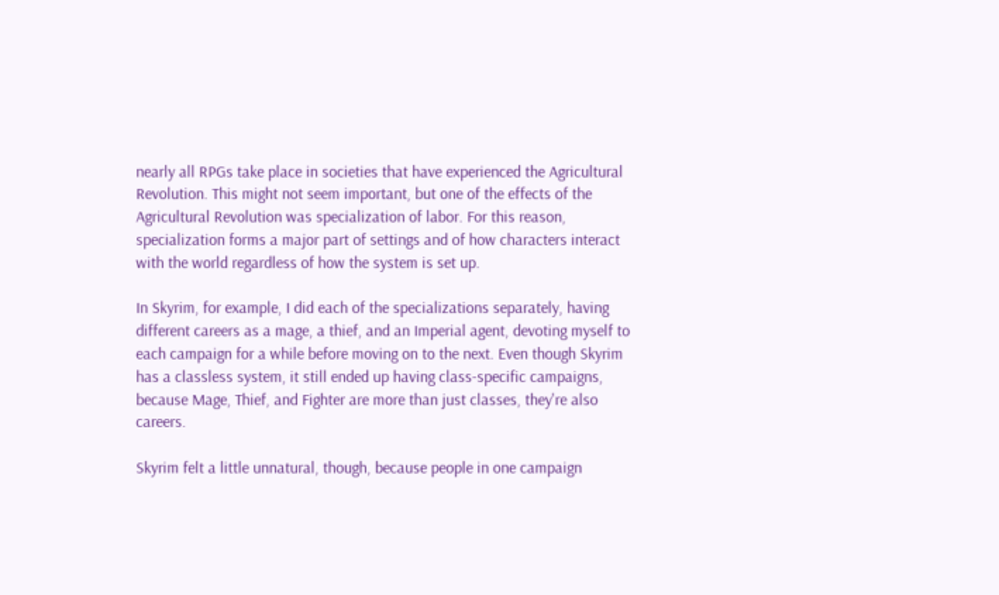nearly all RPGs take place in societies that have experienced the Agricultural Revolution. This might not seem important, but one of the effects of the Agricultural Revolution was specialization of labor. For this reason, specialization forms a major part of settings and of how characters interact with the world regardless of how the system is set up.

In Skyrim, for example, I did each of the specializations separately, having different careers as a mage, a thief, and an Imperial agent, devoting myself to each campaign for a while before moving on to the next. Even though Skyrim has a classless system, it still ended up having class-specific campaigns, because Mage, Thief, and Fighter are more than just classes, they're also careers.

Skyrim felt a little unnatural, though, because people in one campaign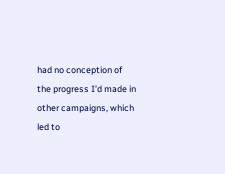had no conception of the progress I'd made in other campaigns, which led to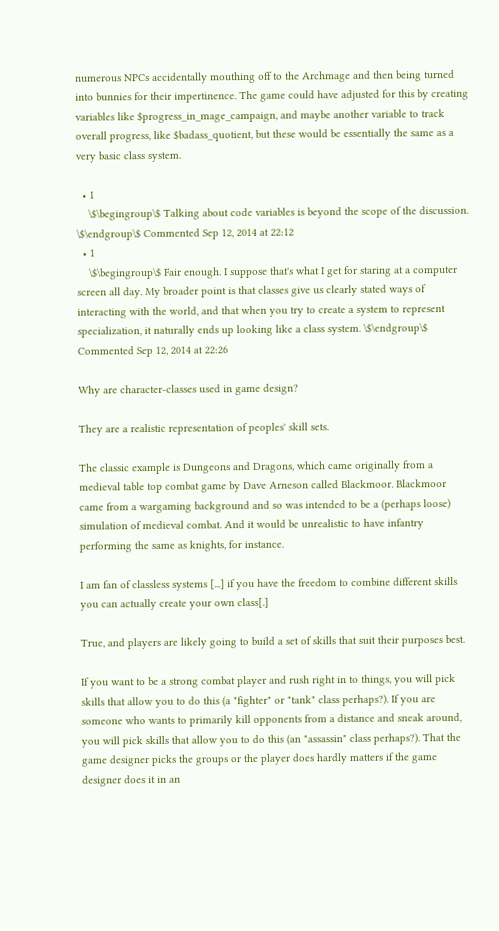numerous NPCs accidentally mouthing off to the Archmage and then being turned into bunnies for their impertinence. The game could have adjusted for this by creating variables like $progress_in_mage_campaign, and maybe another variable to track overall progress, like $badass_quotient, but these would be essentially the same as a very basic class system.

  • 1
    \$\begingroup\$ Talking about code variables is beyond the scope of the discussion. \$\endgroup\$ Commented Sep 12, 2014 at 22:12
  • 1
    \$\begingroup\$ Fair enough. I suppose that's what I get for staring at a computer screen all day. My broader point is that classes give us clearly stated ways of interacting with the world, and that when you try to create a system to represent specialization, it naturally ends up looking like a class system. \$\endgroup\$ Commented Sep 12, 2014 at 22:26

Why are character-classes used in game design?

They are a realistic representation of peoples' skill sets.

The classic example is Dungeons and Dragons, which came originally from a medieval table top combat game by Dave Arneson called Blackmoor. Blackmoor came from a wargaming background and so was intended to be a (perhaps loose) simulation of medieval combat. And it would be unrealistic to have infantry performing the same as knights, for instance.

I am fan of classless systems [...] if you have the freedom to combine different skills you can actually create your own class[.]

True, and players are likely going to build a set of skills that suit their purposes best.

If you want to be a strong combat player and rush right in to things, you will pick skills that allow you to do this (a "fighter" or "tank" class perhaps?). If you are someone who wants to primarily kill opponents from a distance and sneak around, you will pick skills that allow you to do this (an "assassin" class perhaps?). That the game designer picks the groups or the player does hardly matters if the game designer does it in an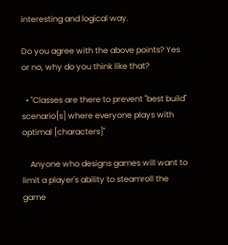interesting and logical way.

Do you agree with the above points? Yes or no, why do you think like that?

  • "Classes are there to prevent "best build" scenario[s] where everyone plays with optimal [characters]"

    Anyone who designs games will want to limit a player's ability to steamroll the game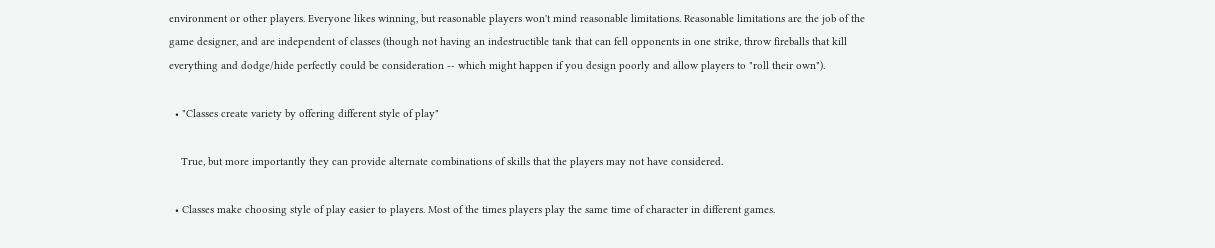environment or other players. Everyone likes winning, but reasonable players won't mind reasonable limitations. Reasonable limitations are the job of the game designer, and are independent of classes (though not having an indestructible tank that can fell opponents in one strike, throw fireballs that kill everything and dodge/hide perfectly could be consideration -- which might happen if you design poorly and allow players to "roll their own").

  • "Classes create variety by offering different style of play"

    True, but more importantly they can provide alternate combinations of skills that the players may not have considered.

  • Classes make choosing style of play easier to players. Most of the times players play the same time of character in different games.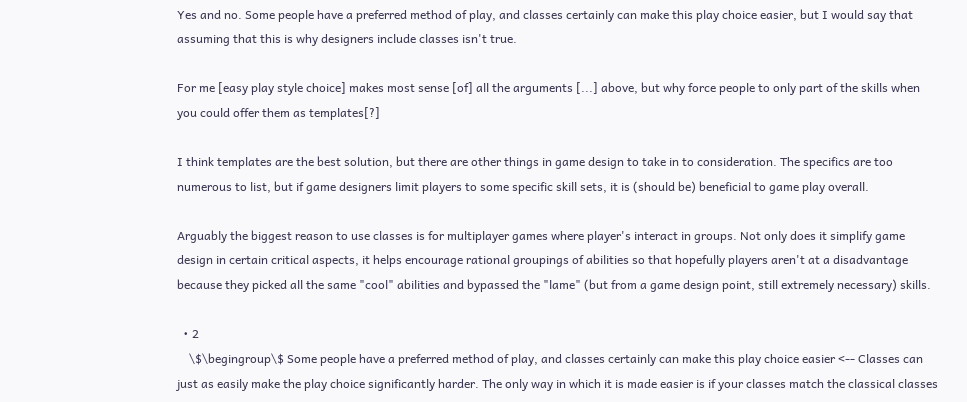Yes and no. Some people have a preferred method of play, and classes certainly can make this play choice easier, but I would say that assuming that this is why designers include classes isn't true.

For me [easy play style choice] makes most sense [of] all the arguments [...] above, but why force people to only part of the skills when you could offer them as templates[?]

I think templates are the best solution, but there are other things in game design to take in to consideration. The specifics are too numerous to list, but if game designers limit players to some specific skill sets, it is (should be) beneficial to game play overall.

Arguably the biggest reason to use classes is for multiplayer games where player's interact in groups. Not only does it simplify game design in certain critical aspects, it helps encourage rational groupings of abilities so that hopefully players aren't at a disadvantage because they picked all the same "cool" abilities and bypassed the "lame" (but from a game design point, still extremely necessary) skills.

  • 2
    \$\begingroup\$ Some people have a preferred method of play, and classes certainly can make this play choice easier <-- Classes can just as easily make the play choice significantly harder. The only way in which it is made easier is if your classes match the classical classes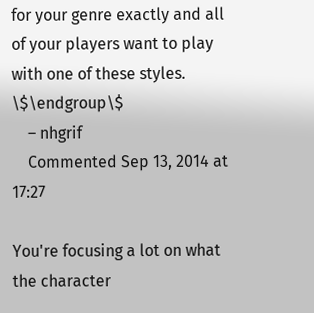for your genre exactly and all of your players want to play with one of these styles. \$\endgroup\$
    – nhgrif
    Commented Sep 13, 2014 at 17:27

You're focusing a lot on what the character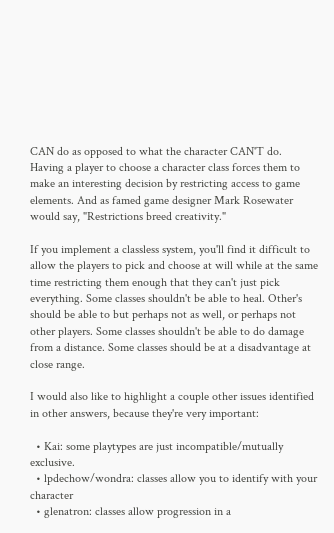CAN do as opposed to what the character CAN'T do. Having a player to choose a character class forces them to make an interesting decision by restricting access to game elements. And as famed game designer Mark Rosewater would say, "Restrictions breed creativity."

If you implement a classless system, you'll find it difficult to allow the players to pick and choose at will while at the same time restricting them enough that they can't just pick everything. Some classes shouldn't be able to heal. Other's should be able to but perhaps not as well, or perhaps not other players. Some classes shouldn't be able to do damage from a distance. Some classes should be at a disadvantage at close range.

I would also like to highlight a couple other issues identified in other answers, because they're very important:

  • Kai: some playtypes are just incompatible/mutually exclusive.
  • lpdechow/wondra: classes allow you to identify with your character
  • glenatron: classes allow progression in a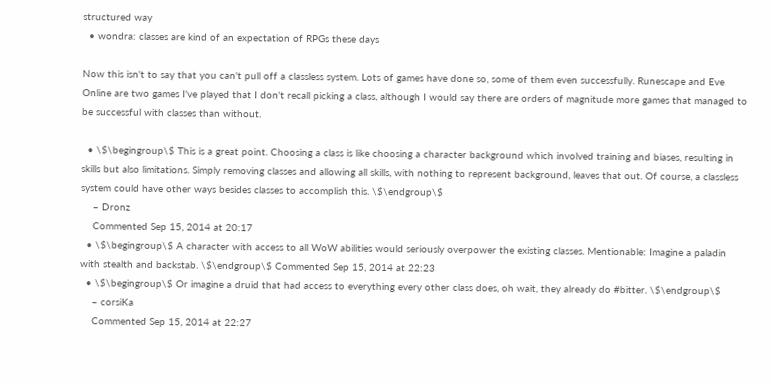structured way
  • wondra: classes are kind of an expectation of RPGs these days

Now this isn't to say that you can't pull off a classless system. Lots of games have done so, some of them even successfully. Runescape and Eve Online are two games I've played that I don't recall picking a class, although I would say there are orders of magnitude more games that managed to be successful with classes than without.

  • \$\begingroup\$ This is a great point. Choosing a class is like choosing a character background which involved training and biases, resulting in skills but also limitations. Simply removing classes and allowing all skills, with nothing to represent background, leaves that out. Of course, a classless system could have other ways besides classes to accomplish this. \$\endgroup\$
    – Dronz
    Commented Sep 15, 2014 at 20:17
  • \$\begingroup\$ A character with access to all WoW abilities would seriously overpower the existing classes. Mentionable: Imagine a paladin with stealth and backstab. \$\endgroup\$ Commented Sep 15, 2014 at 22:23
  • \$\begingroup\$ Or imagine a druid that had access to everything every other class does, oh wait, they already do #bitter. \$\endgroup\$
    – corsiKa
    Commented Sep 15, 2014 at 22:27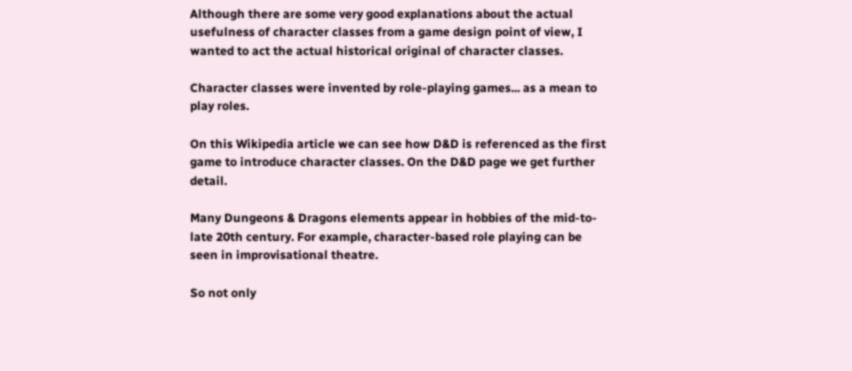Although there are some very good explanations about the actual usefulness of character classes from a game design point of view, I wanted to act the actual historical original of character classes.

Character classes were invented by role-playing games... as a mean to play roles.

On this Wikipedia article we can see how D&D is referenced as the first game to introduce character classes. On the D&D page we get further detail.

Many Dungeons & Dragons elements appear in hobbies of the mid-to-late 20th century. For example, character-based role playing can be seen in improvisational theatre.

So not only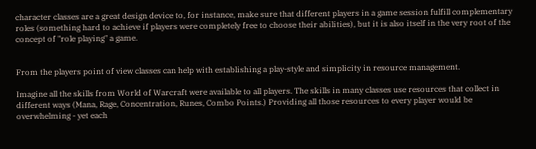character classes are a great design device to, for instance, make sure that different players in a game session fulfill complementary roles (something hard to achieve if players were completely free to choose their abilities), but it is also itself in the very root of the concept of "role playing" a game.


From the players point of view classes can help with establishing a play-style and simplicity in resource management.

Imagine all the skills from World of Warcraft were available to all players. The skills in many classes use resources that collect in different ways (Mana, Rage, Concentration, Runes, Combo Points.) Providing all those resources to every player would be overwhelming - yet each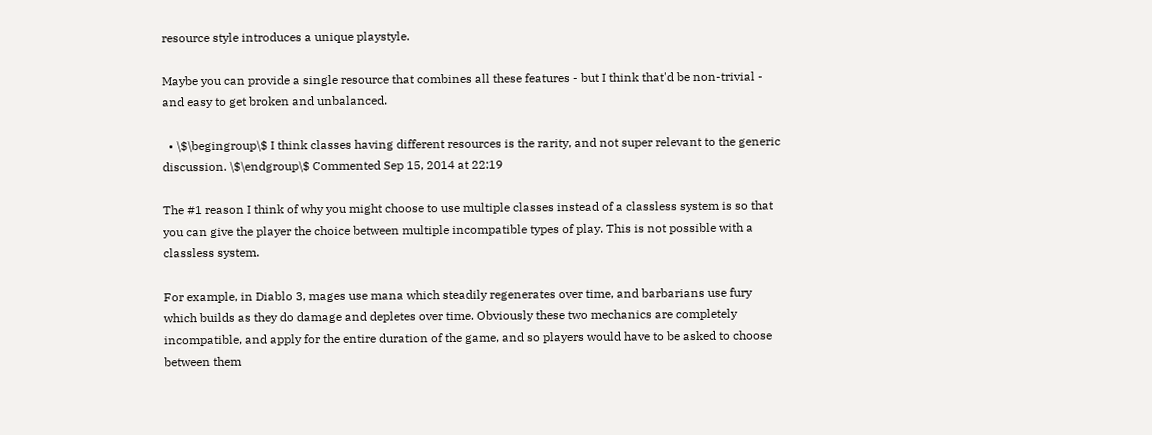resource style introduces a unique playstyle.

Maybe you can provide a single resource that combines all these features - but I think that'd be non-trivial - and easy to get broken and unbalanced.

  • \$\begingroup\$ I think classes having different resources is the rarity, and not super relevant to the generic discussion. \$\endgroup\$ Commented Sep 15, 2014 at 22:19

The #1 reason I think of why you might choose to use multiple classes instead of a classless system is so that you can give the player the choice between multiple incompatible types of play. This is not possible with a classless system.

For example, in Diablo 3, mages use mana which steadily regenerates over time, and barbarians use fury which builds as they do damage and depletes over time. Obviously these two mechanics are completely incompatible, and apply for the entire duration of the game, and so players would have to be asked to choose between them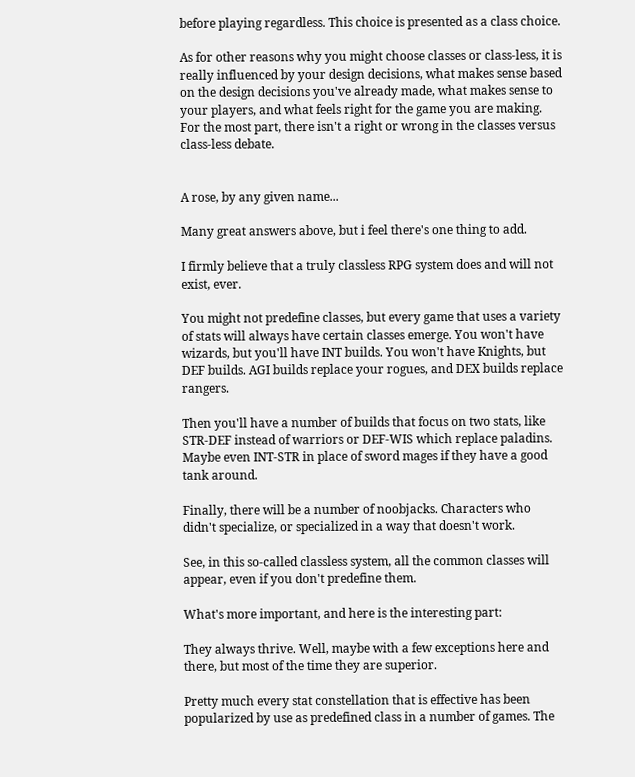before playing regardless. This choice is presented as a class choice.

As for other reasons why you might choose classes or class-less, it is really influenced by your design decisions, what makes sense based on the design decisions you've already made, what makes sense to your players, and what feels right for the game you are making. For the most part, there isn't a right or wrong in the classes versus class-less debate.


A rose, by any given name...

Many great answers above, but i feel there's one thing to add.

I firmly believe that a truly classless RPG system does and will not exist, ever.

You might not predefine classes, but every game that uses a variety of stats will always have certain classes emerge. You won't have wizards, but you'll have INT builds. You won't have Knights, but DEF builds. AGI builds replace your rogues, and DEX builds replace rangers.

Then you'll have a number of builds that focus on two stats, like STR-DEF instead of warriors or DEF-WIS which replace paladins. Maybe even INT-STR in place of sword mages if they have a good tank around.

Finally, there will be a number of noobjacks. Characters who didn't specialize, or specialized in a way that doesn't work.

See, in this so-called classless system, all the common classes will appear, even if you don't predefine them.

What's more important, and here is the interesting part:

They always thrive. Well, maybe with a few exceptions here and there, but most of the time they are superior.

Pretty much every stat constellation that is effective has been popularized by use as predefined class in a number of games. The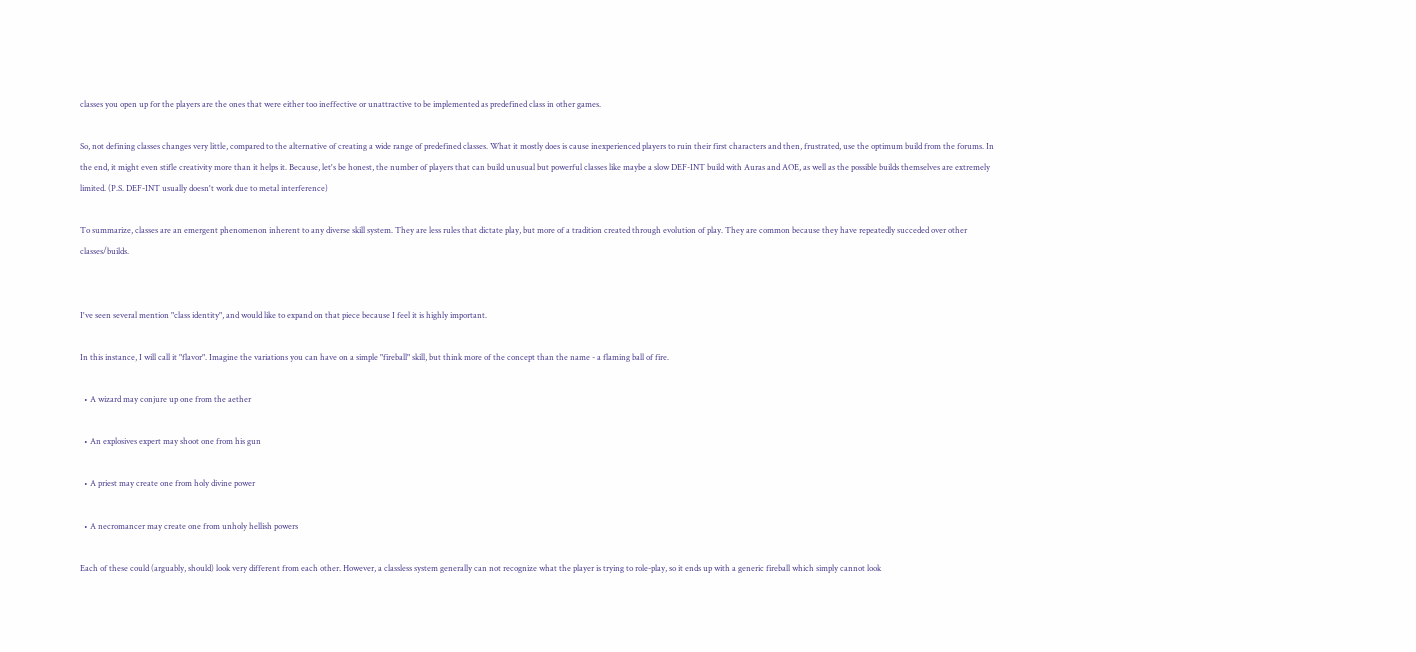classes you open up for the players are the ones that were either too ineffective or unattractive to be implemented as predefined class in other games.

So, not defining classes changes very little, compared to the alternative of creating a wide range of predefined classes. What it mostly does is cause inexperienced players to ruin their first characters and then, frustrated, use the optimum build from the forums. In the end, it might even stifle creativity more than it helps it. Because, let's be honest, the number of players that can build unusual but powerful classes like maybe a slow DEF-INT build with Auras and AOE, as well as the possible builds themselves are extremely limited. (P.S. DEF-INT usually doesn't work due to metal interference)

To summarize, classes are an emergent phenomenon inherent to any diverse skill system. They are less rules that dictate play, but more of a tradition created through evolution of play. They are common because they have repeatedly succeded over other classes/builds.


I've seen several mention "class identity", and would like to expand on that piece because I feel it is highly important.

In this instance, I will call it "flavor". Imagine the variations you can have on a simple "fireball" skill, but think more of the concept than the name - a flaming ball of fire.

  • A wizard may conjure up one from the aether

  • An explosives expert may shoot one from his gun

  • A priest may create one from holy divine power

  • A necromancer may create one from unholy hellish powers

Each of these could (arguably, should) look very different from each other. However, a classless system generally can not recognize what the player is trying to role-play, so it ends up with a generic fireball which simply cannot look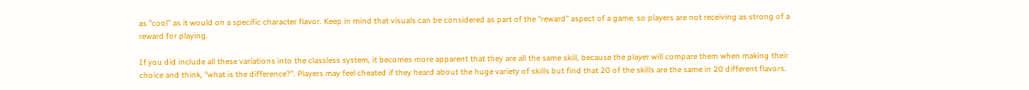as "cool" as it would on a specific character flavor. Keep in mind that visuals can be considered as part of the "reward" aspect of a game, so players are not receiving as strong of a reward for playing.

If you did include all these variations into the classless system, it becomes more apparent that they are all the same skill, because the player will compare them when making their choice and think, "what is the difference?". Players may feel cheated if they heard about the huge variety of skills but find that 20 of the skills are the same in 20 different flavors.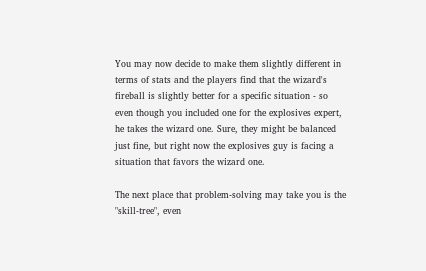You may now decide to make them slightly different in terms of stats and the players find that the wizard's fireball is slightly better for a specific situation - so even though you included one for the explosives expert, he takes the wizard one. Sure, they might be balanced just fine, but right now the explosives guy is facing a situation that favors the wizard one.

The next place that problem-solving may take you is the "skill-tree", even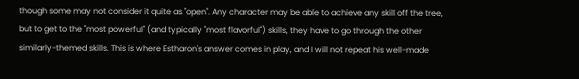though some may not consider it quite as "open". Any character may be able to achieve any skill off the tree, but to get to the "most powerful" (and typically "most flavorful") skills, they have to go through the other similarly-themed skills. This is where Estharon's answer comes in play, and I will not repeat his well-made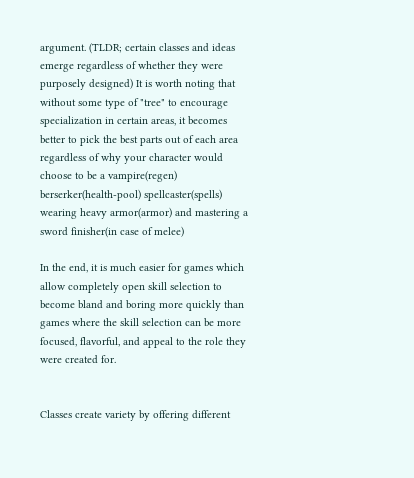argument. (TLDR; certain classes and ideas emerge regardless of whether they were purposely designed) It is worth noting that without some type of "tree" to encourage specialization in certain areas, it becomes better to pick the best parts out of each area regardless of why your character would choose to be a vampire(regen) berserker(health-pool) spellcaster(spells) wearing heavy armor(armor) and mastering a sword finisher(in case of melee)

In the end, it is much easier for games which allow completely open skill selection to become bland and boring more quickly than games where the skill selection can be more focused, flavorful, and appeal to the role they were created for.


Classes create variety by offering different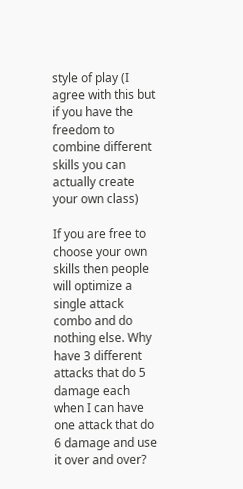style of play (I agree with this but if you have the freedom to combine different skills you can actually create your own class)

If you are free to choose your own skills then people will optimize a single attack combo and do nothing else. Why have 3 different attacks that do 5 damage each when I can have one attack that do 6 damage and use it over and over?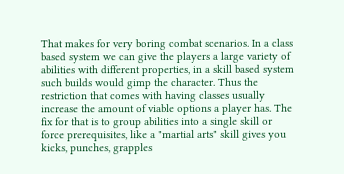That makes for very boring combat scenarios. In a class based system we can give the players a large variety of abilities with different properties, in a skill based system such builds would gimp the character. Thus the restriction that comes with having classes usually increase the amount of viable options a player has. The fix for that is to group abilities into a single skill or force prerequisites, like a "martial arts" skill gives you kicks, punches, grapples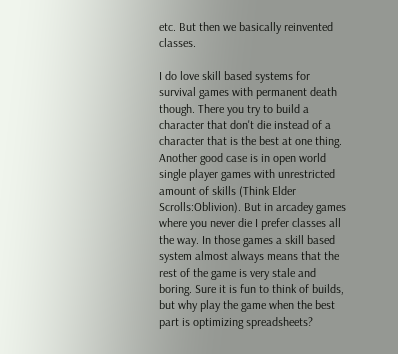etc. But then we basically reinvented classes.

I do love skill based systems for survival games with permanent death though. There you try to build a character that don't die instead of a character that is the best at one thing. Another good case is in open world single player games with unrestricted amount of skills (Think Elder Scrolls:Oblivion). But in arcadey games where you never die I prefer classes all the way. In those games a skill based system almost always means that the rest of the game is very stale and boring. Sure it is fun to think of builds, but why play the game when the best part is optimizing spreadsheets?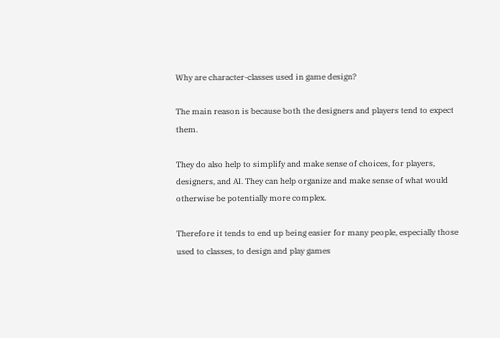Why are character-classes used in game design?

The main reason is because both the designers and players tend to expect them.

They do also help to simplify and make sense of choices, for players, designers, and AI. They can help organize and make sense of what would otherwise be potentially more complex.

Therefore it tends to end up being easier for many people, especially those used to classes, to design and play games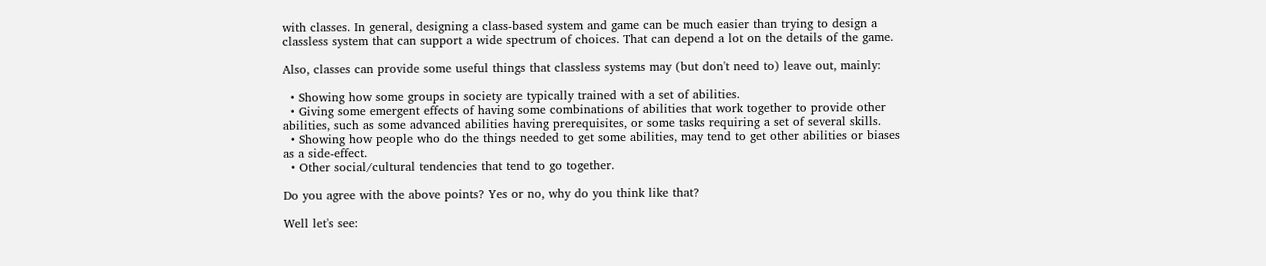with classes. In general, designing a class-based system and game can be much easier than trying to design a classless system that can support a wide spectrum of choices. That can depend a lot on the details of the game.

Also, classes can provide some useful things that classless systems may (but don't need to) leave out, mainly:

  • Showing how some groups in society are typically trained with a set of abilities.
  • Giving some emergent effects of having some combinations of abilities that work together to provide other abilities, such as some advanced abilities having prerequisites, or some tasks requiring a set of several skills.
  • Showing how people who do the things needed to get some abilities, may tend to get other abilities or biases as a side-effect.
  • Other social/cultural tendencies that tend to go together.

Do you agree with the above points? Yes or no, why do you think like that?

Well let's see: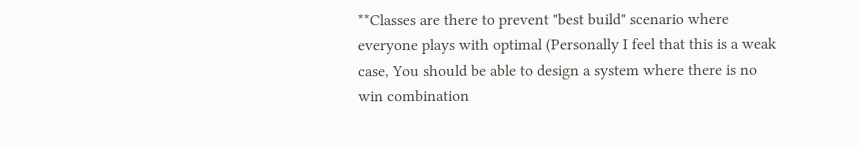**Classes are there to prevent "best build" scenario where everyone plays with optimal (Personally I feel that this is a weak case, You should be able to design a system where there is no win combination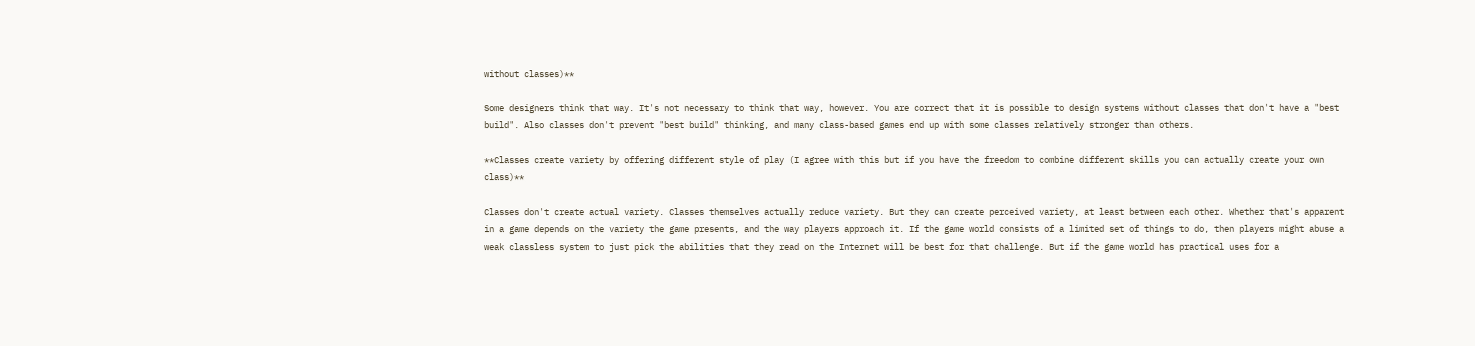without classes)**

Some designers think that way. It's not necessary to think that way, however. You are correct that it is possible to design systems without classes that don't have a "best build". Also classes don't prevent "best build" thinking, and many class-based games end up with some classes relatively stronger than others.

**Classes create variety by offering different style of play (I agree with this but if you have the freedom to combine different skills you can actually create your own class)**

Classes don't create actual variety. Classes themselves actually reduce variety. But they can create perceived variety, at least between each other. Whether that's apparent in a game depends on the variety the game presents, and the way players approach it. If the game world consists of a limited set of things to do, then players might abuse a weak classless system to just pick the abilities that they read on the Internet will be best for that challenge. But if the game world has practical uses for a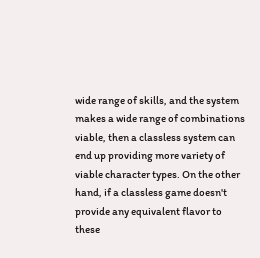wide range of skills, and the system makes a wide range of combinations viable, then a classless system can end up providing more variety of viable character types. On the other hand, if a classless game doesn't provide any equivalent flavor to these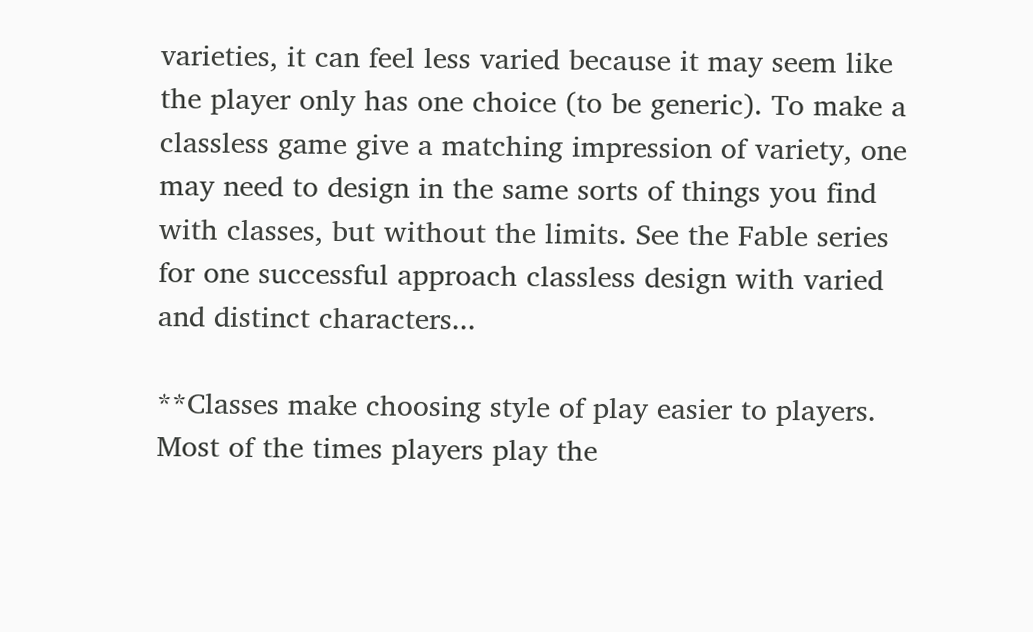varieties, it can feel less varied because it may seem like the player only has one choice (to be generic). To make a classless game give a matching impression of variety, one may need to design in the same sorts of things you find with classes, but without the limits. See the Fable series for one successful approach classless design with varied and distinct characters...

**Classes make choosing style of play easier to players. Most of the times players play the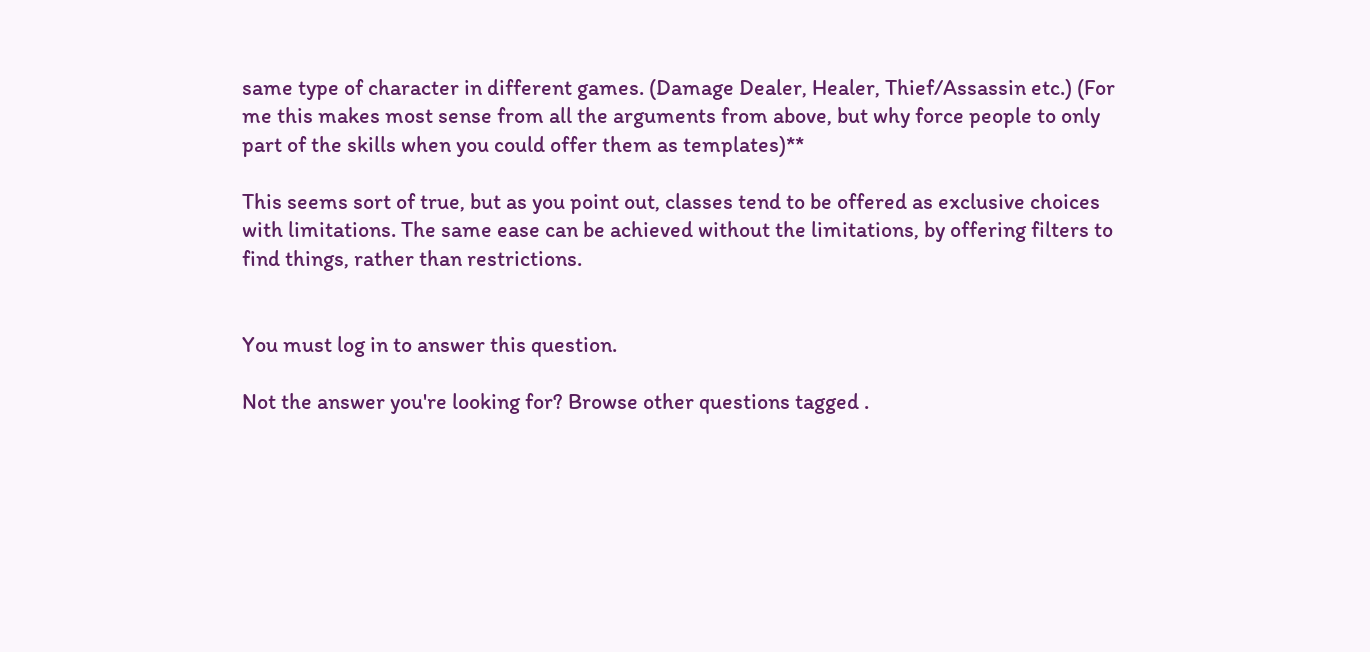same type of character in different games. (Damage Dealer, Healer, Thief/Assassin etc.) (For me this makes most sense from all the arguments from above, but why force people to only part of the skills when you could offer them as templates)**

This seems sort of true, but as you point out, classes tend to be offered as exclusive choices with limitations. The same ease can be achieved without the limitations, by offering filters to find things, rather than restrictions.


You must log in to answer this question.

Not the answer you're looking for? Browse other questions tagged .